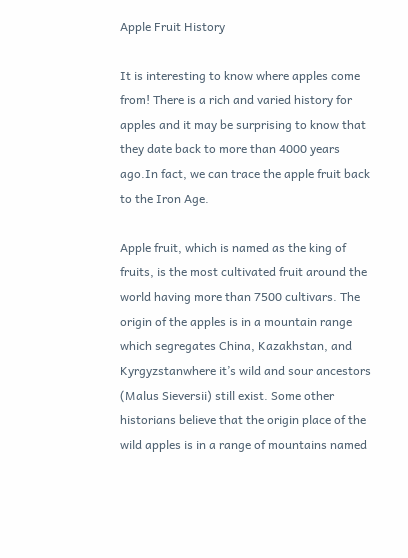Apple Fruit History

It is interesting to know where apples come from! There is a rich and varied history for apples and it may be surprising to know that they date back to more than 4000 years ago.In fact, we can trace the apple fruit back to the Iron Age.

Apple fruit, which is named as the king of fruits, is the most cultivated fruit around the world having more than 7500 cultivars. The origin of the apples is in a mountain range which segregates China, Kazakhstan, and Kyrgyzstanwhere it’s wild and sour ancestors (Malus Sieversii) still exist. Some other historians believe that the origin place of the wild apples is in a range of mountains named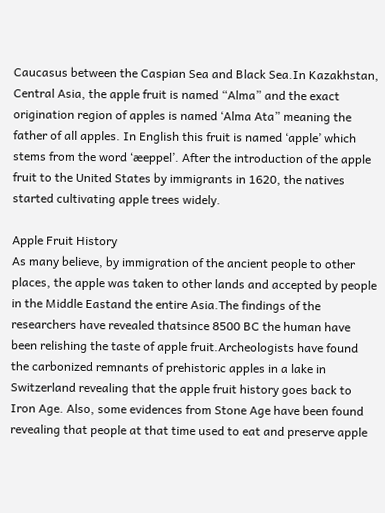Caucasus between the Caspian Sea and Black Sea.In Kazakhstan, Central Asia, the apple fruit is named “Alma” and the exact origination region of apples is named ‘Alma Ata” meaning the father of all apples. In English this fruit is named ‘apple’ which stems from the word ‘æeppel’. After the introduction of the apple fruit to the United States by immigrants in 1620, the natives started cultivating apple trees widely.

Apple Fruit History
As many believe, by immigration of the ancient people to other places, the apple was taken to other lands and accepted by people in the Middle Eastand the entire Asia.The findings of the researchers have revealed thatsince 8500 BC the human have been relishing the taste of apple fruit.Archeologists have found the carbonized remnants of prehistoric apples in a lake in Switzerland revealing that the apple fruit history goes back to Iron Age. Also, some evidences from Stone Age have been found revealing that people at that time used to eat and preserve apple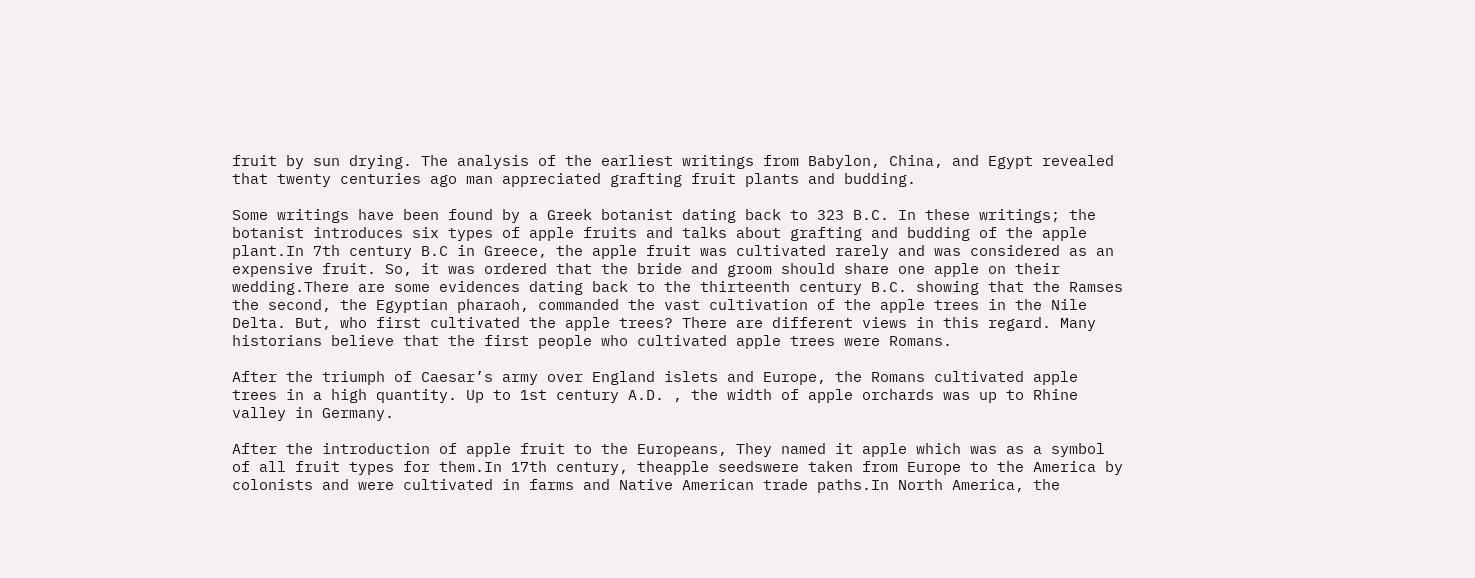fruit by sun drying. The analysis of the earliest writings from Babylon, China, and Egypt revealed that twenty centuries ago man appreciated grafting fruit plants and budding.

Some writings have been found by a Greek botanist dating back to 323 B.C. In these writings; the botanist introduces six types of apple fruits and talks about grafting and budding of the apple plant.In 7th century B.C in Greece, the apple fruit was cultivated rarely and was considered as an expensive fruit. So, it was ordered that the bride and groom should share one apple on their wedding.There are some evidences dating back to the thirteenth century B.C. showing that the Ramses the second, the Egyptian pharaoh, commanded the vast cultivation of the apple trees in the Nile Delta. But, who first cultivated the apple trees? There are different views in this regard. Many historians believe that the first people who cultivated apple trees were Romans.

After the triumph of Caesar’s army over England islets and Europe, the Romans cultivated apple trees in a high quantity. Up to 1st century A.D. , the width of apple orchards was up to Rhine valley in Germany.

After the introduction of apple fruit to the Europeans, They named it apple which was as a symbol of all fruit types for them.In 17th century, theapple seedswere taken from Europe to the America by colonists and were cultivated in farms and Native American trade paths.In North America, the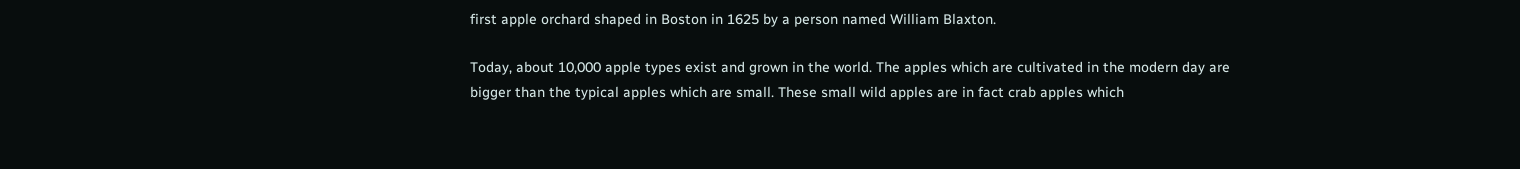first apple orchard shaped in Boston in 1625 by a person named William Blaxton.

Today, about 10,000 apple types exist and grown in the world. The apples which are cultivated in the modern day are bigger than the typical apples which are small. These small wild apples are in fact crab apples which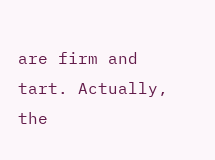are firm and tart. Actually, the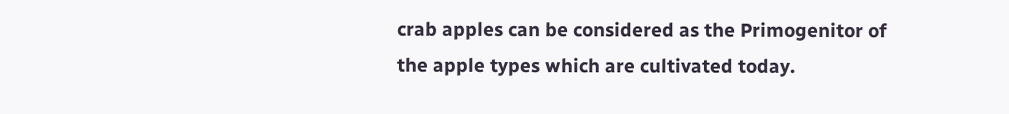crab apples can be considered as the Primogenitor of the apple types which are cultivated today.